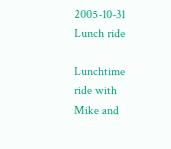2005-10-31 Lunch ride

Lunchtime ride with Mike and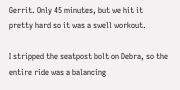Gerrit. Only 45 minutes, but we hit it pretty hard so it was a swell workout.

I stripped the seatpost bolt on Debra, so the entire ride was a balancing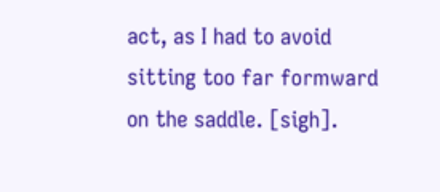act, as I had to avoid sitting too far formward on the saddle. [sigh].